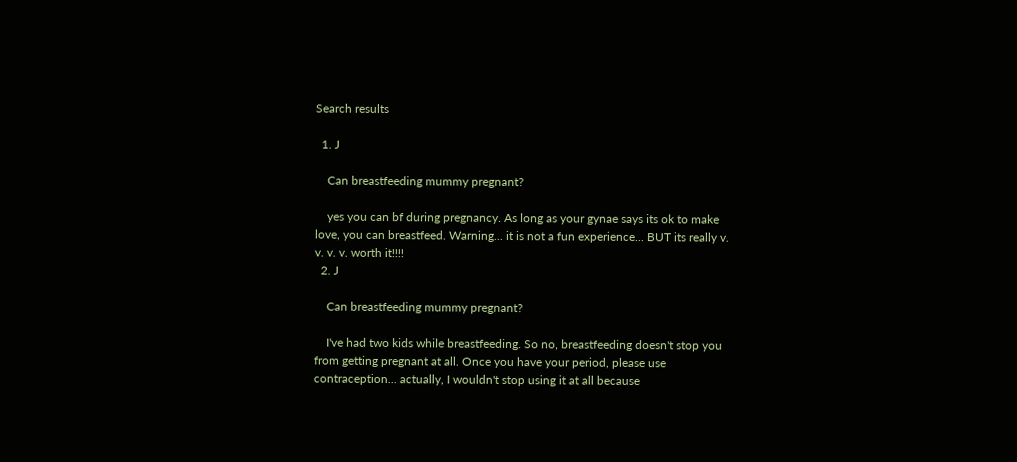Search results

  1. J

    Can breastfeeding mummy pregnant?

    yes you can bf during pregnancy. As long as your gynae says its ok to make love, you can breastfeed. Warning... it is not a fun experience... BUT its really v. v. v. v. worth it!!!!
  2. J

    Can breastfeeding mummy pregnant?

    I've had two kids while breastfeeding. So no, breastfeeding doesn't stop you from getting pregnant at all. Once you have your period, please use contraception... actually, I wouldn't stop using it at all because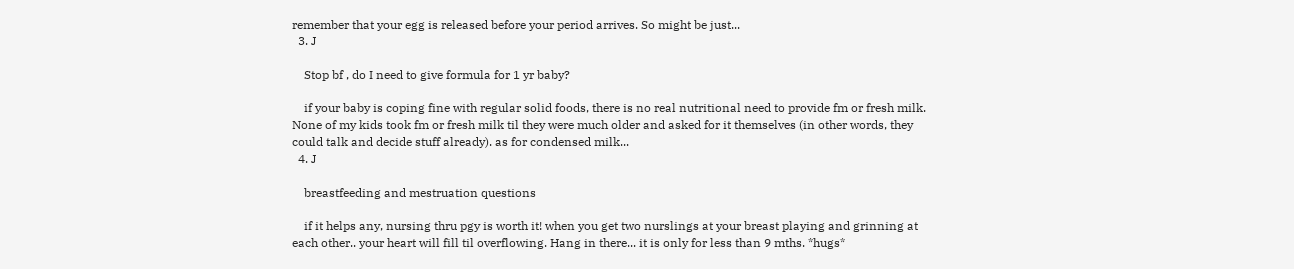remember that your egg is released before your period arrives. So might be just...
  3. J

    Stop bf , do I need to give formula for 1 yr baby?

    if your baby is coping fine with regular solid foods, there is no real nutritional need to provide fm or fresh milk. None of my kids took fm or fresh milk til they were much older and asked for it themselves (in other words, they could talk and decide stuff already). as for condensed milk...
  4. J

    breastfeeding and mestruation questions

    if it helps any, nursing thru pgy is worth it! when you get two nurslings at your breast playing and grinning at each other.. your heart will fill til overflowing. Hang in there... it is only for less than 9 mths. *hugs*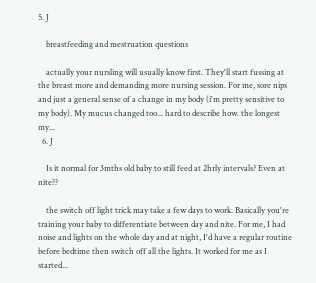5. J

    breastfeeding and mestruation questions

    actually your nursling will usually know first. They'll start fussing at the breast more and demanding more nursing session. For me, sore nips and just a general sense of a change in my body (i'm pretty sensitive to my body). My mucus changed too... hard to describe how. the longest my...
  6. J

    Is it normal for 3mths old baby to still feed at 2hrly intervals? Even at nite??

    the switch off light trick may take a few days to work. Basically you're training your baby to differentiate between day and nite. For me, I had noise and lights on the whole day and at night, I'd have a regular routine before bedtime then switch off all the lights. It worked for me as I started...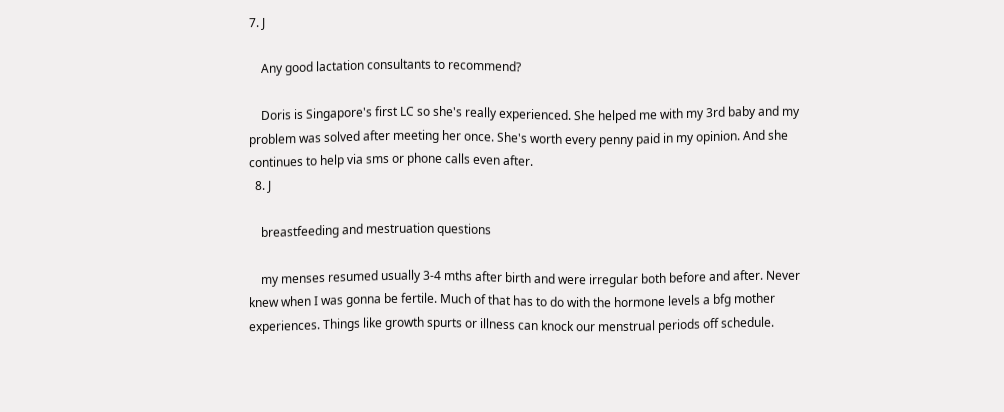7. J

    Any good lactation consultants to recommend?

    Doris is Singapore's first LC so she's really experienced. She helped me with my 3rd baby and my problem was solved after meeting her once. She's worth every penny paid in my opinion. And she continues to help via sms or phone calls even after.
  8. J

    breastfeeding and mestruation questions

    my menses resumed usually 3-4 mths after birth and were irregular both before and after. Never knew when I was gonna be fertile. Much of that has to do with the hormone levels a bfg mother experiences. Things like growth spurts or illness can knock our menstrual periods off schedule.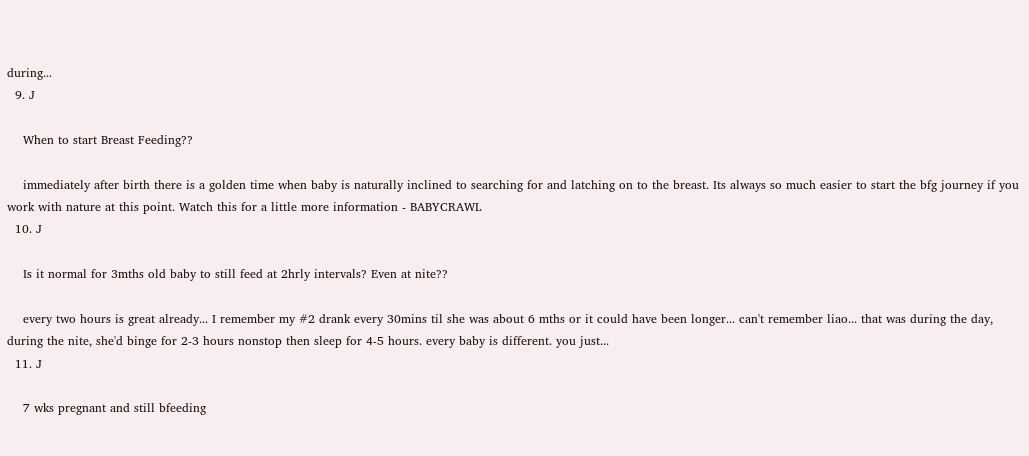during...
  9. J

    When to start Breast Feeding??

    immediately after birth there is a golden time when baby is naturally inclined to searching for and latching on to the breast. Its always so much easier to start the bfg journey if you work with nature at this point. Watch this for a little more information - BABYCRAWL
  10. J

    Is it normal for 3mths old baby to still feed at 2hrly intervals? Even at nite??

    every two hours is great already... I remember my #2 drank every 30mins til she was about 6 mths or it could have been longer... can't remember liao... that was during the day, during the nite, she'd binge for 2-3 hours nonstop then sleep for 4-5 hours. every baby is different. you just...
  11. J

    7 wks pregnant and still bfeeding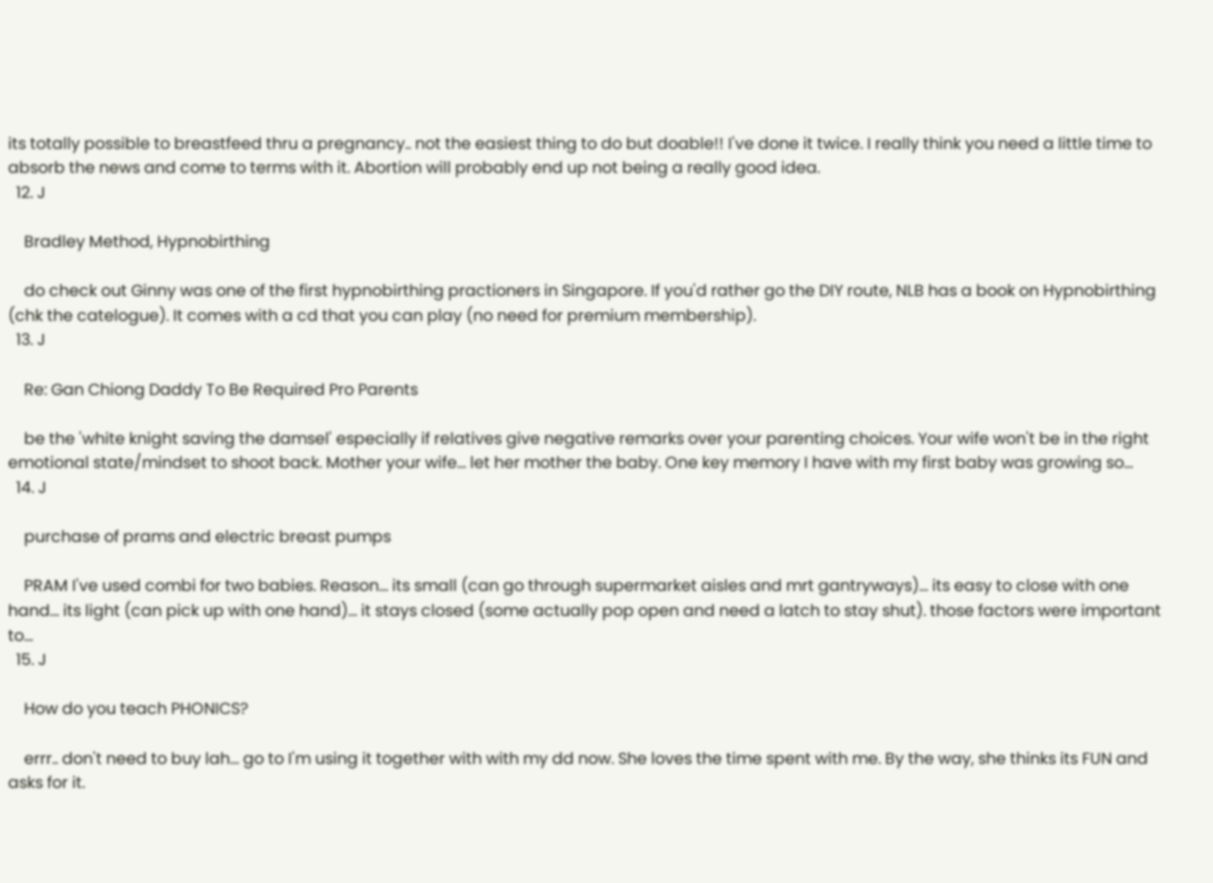its totally possible to breastfeed thru a pregnancy.. not the easiest thing to do but doable!! I've done it twice. I really think you need a little time to absorb the news and come to terms with it. Abortion will probably end up not being a really good idea.
  12. J

    Bradley Method, Hypnobirthing

    do check out Ginny was one of the first hypnobirthing practioners in Singapore. If you'd rather go the DIY route, NLB has a book on Hypnobirthing (chk the catelogue). It comes with a cd that you can play (no need for premium membership).
  13. J

    Re: Gan Chiong Daddy To Be Required Pro Parents

    be the 'white knight saving the damsel' especially if relatives give negative remarks over your parenting choices. Your wife won't be in the right emotional state/mindset to shoot back. Mother your wife... let her mother the baby. One key memory I have with my first baby was growing so...
  14. J

    purchase of prams and electric breast pumps

    PRAM I've used combi for two babies. Reason... its small (can go through supermarket aisles and mrt gantryways)... its easy to close with one hand... its light (can pick up with one hand)... it stays closed (some actually pop open and need a latch to stay shut). those factors were important to...
  15. J

    How do you teach PHONICS?

    errr.. don't need to buy lah... go to I'm using it together with with my dd now. She loves the time spent with me. By the way, she thinks its FUN and asks for it.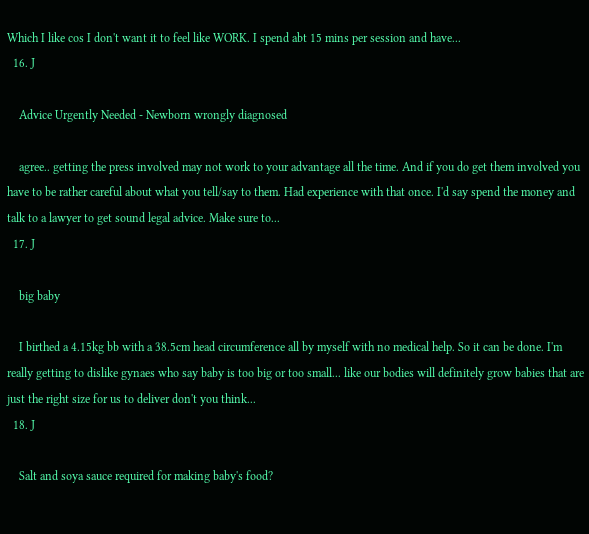Which I like cos I don't want it to feel like WORK. I spend abt 15 mins per session and have...
  16. J

    Advice Urgently Needed - Newborn wrongly diagnosed

    agree.. getting the press involved may not work to your advantage all the time. And if you do get them involved you have to be rather careful about what you tell/say to them. Had experience with that once. I'd say spend the money and talk to a lawyer to get sound legal advice. Make sure to...
  17. J

    big baby

    I birthed a 4.15kg bb with a 38.5cm head circumference all by myself with no medical help. So it can be done. I'm really getting to dislike gynaes who say baby is too big or too small... like our bodies will definitely grow babies that are just the right size for us to deliver don't you think...
  18. J

    Salt and soya sauce required for making baby's food?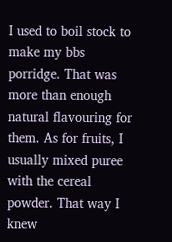I used to boil stock to make my bbs porridge. That was more than enough natural flavouring for them. As for fruits, I usually mixed puree with the cereal powder. That way I knew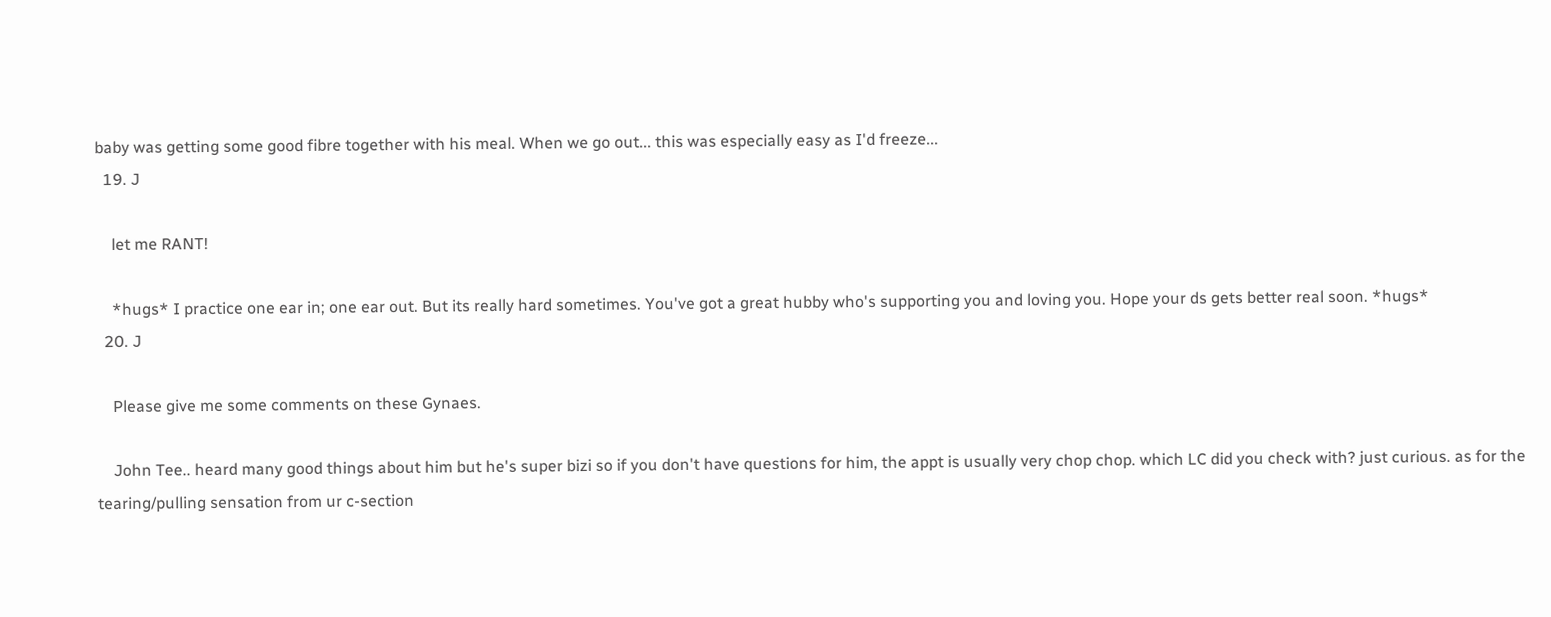baby was getting some good fibre together with his meal. When we go out... this was especially easy as I'd freeze...
  19. J

    let me RANT!

    *hugs* I practice one ear in; one ear out. But its really hard sometimes. You've got a great hubby who's supporting you and loving you. Hope your ds gets better real soon. *hugs*
  20. J

    Please give me some comments on these Gynaes.

    John Tee.. heard many good things about him but he's super bizi so if you don't have questions for him, the appt is usually very chop chop. which LC did you check with? just curious. as for the tearing/pulling sensation from ur c-section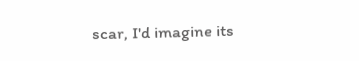scar, I'd imagine its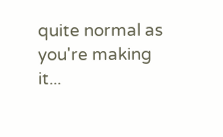quite normal as you're making it...